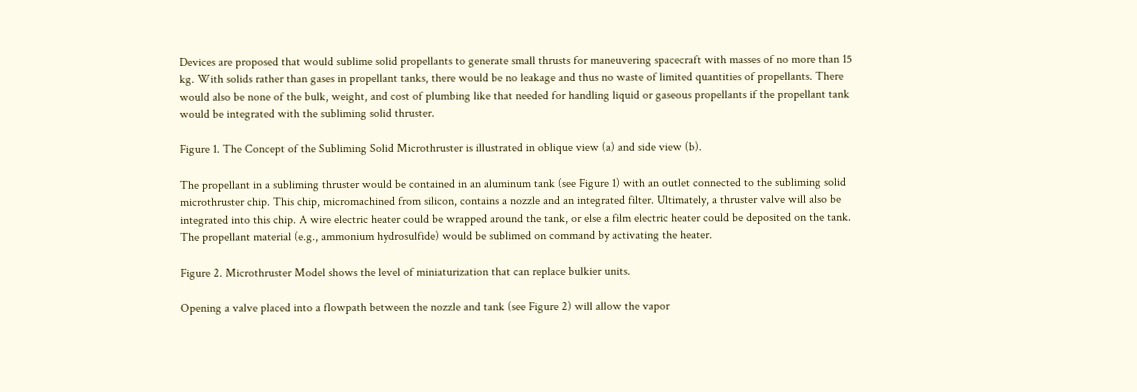Devices are proposed that would sublime solid propellants to generate small thrusts for maneuvering spacecraft with masses of no more than 15 kg. With solids rather than gases in propellant tanks, there would be no leakage and thus no waste of limited quantities of propellants. There would also be none of the bulk, weight, and cost of plumbing like that needed for handling liquid or gaseous propellants if the propellant tank would be integrated with the subliming solid thruster.

Figure 1. The Concept of the Subliming Solid Microthruster is illustrated in oblique view (a) and side view (b).

The propellant in a subliming thruster would be contained in an aluminum tank (see Figure 1) with an outlet connected to the subliming solid microthruster chip. This chip, micromachined from silicon, contains a nozzle and an integrated filter. Ultimately, a thruster valve will also be integrated into this chip. A wire electric heater could be wrapped around the tank, or else a film electric heater could be deposited on the tank. The propellant material (e.g., ammonium hydrosulfide) would be sublimed on command by activating the heater.

Figure 2. Microthruster Model shows the level of miniaturization that can replace bulkier units.

Opening a valve placed into a flowpath between the nozzle and tank (see Figure 2) will allow the vapor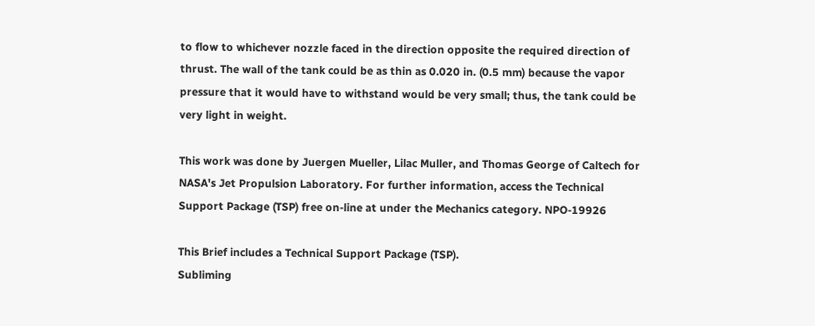to flow to whichever nozzle faced in the direction opposite the required direction of thrust. The wall of the tank could be as thin as 0.020 in. (0.5 mm) because the vapor pressure that it would have to withstand would be very small; thus, the tank could be very light in weight.

This work was done by Juergen Mueller, Lilac Muller, and Thomas George of Caltech for NASA's Jet Propulsion Laboratory. For further information, access the Technical Support Package (TSP) free on-line at under the Mechanics category. NPO-19926

This Brief includes a Technical Support Package (TSP).
Subliming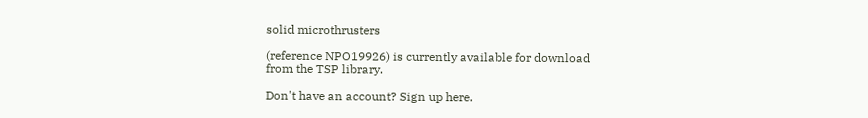solid microthrusters

(reference NPO19926) is currently available for download from the TSP library.

Don't have an account? Sign up here.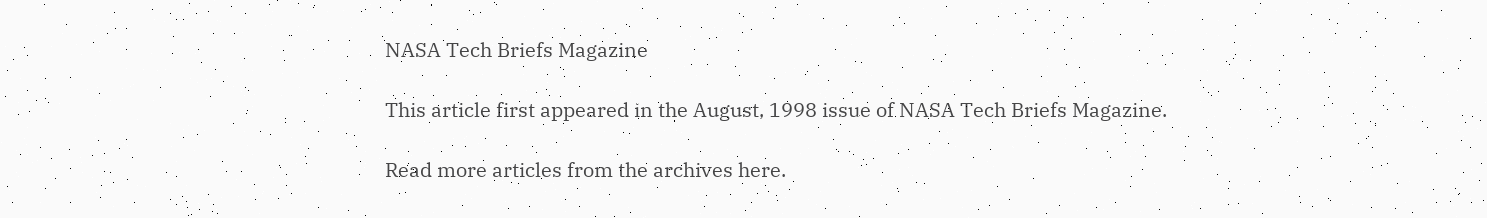NASA Tech Briefs Magazine

This article first appeared in the August, 1998 issue of NASA Tech Briefs Magazine.

Read more articles from the archives here.